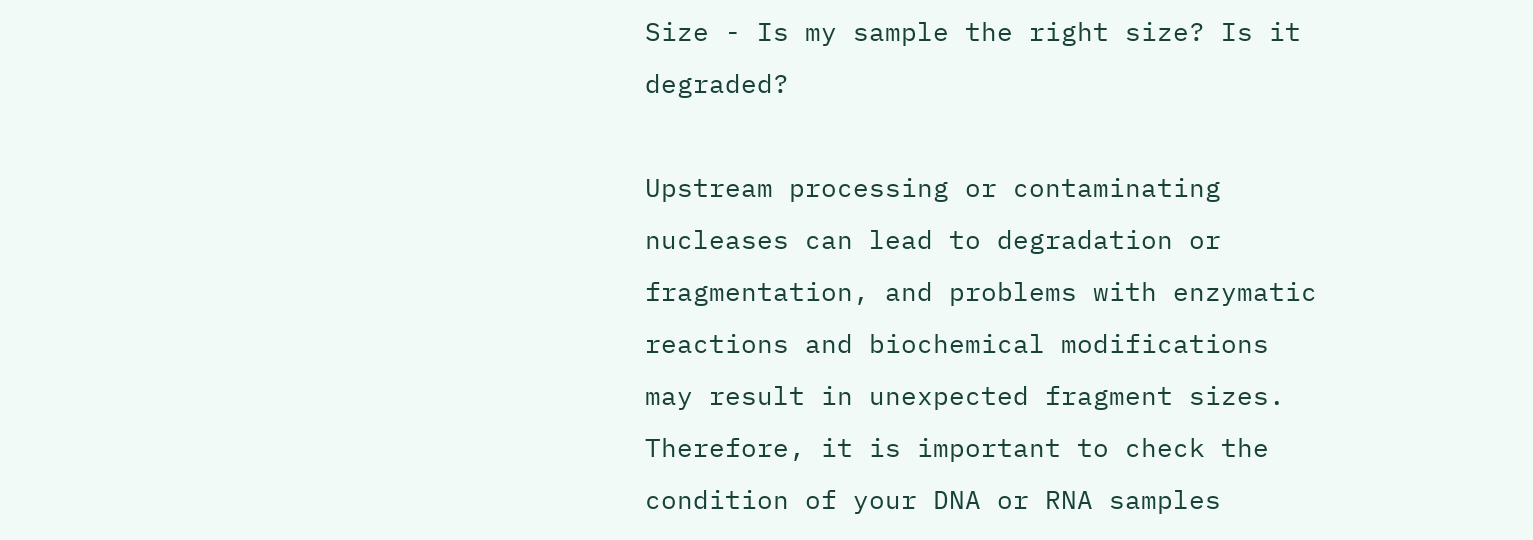Size - Is my sample the right size? Is it degraded?

Upstream processing or contaminating nucleases can lead to degradation or fragmentation, and problems with enzymatic reactions and biochemical modifications may result in unexpected fragment sizes. Therefore, it is important to check the condition of your DNA or RNA samples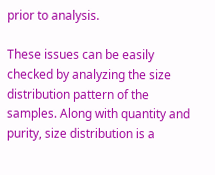prior to analysis.

These issues can be easily checked by analyzing the size distribution pattern of the samples. Along with quantity and purity, size distribution is a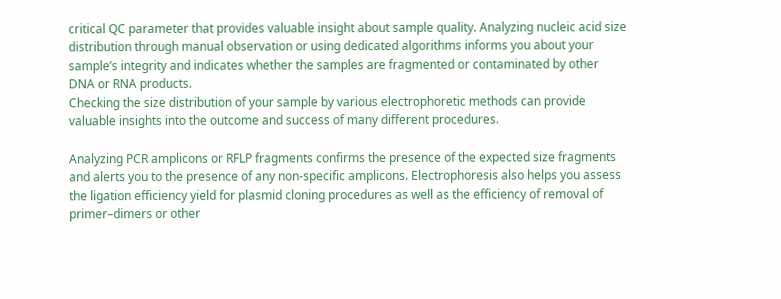critical QC parameter that provides valuable insight about sample quality. Analyzing nucleic acid size distribution through manual observation or using dedicated algorithms informs you about your sample’s integrity and indicates whether the samples are fragmented or contaminated by other DNA or RNA products.
Checking the size distribution of your sample by various electrophoretic methods can provide valuable insights into the outcome and success of many different procedures.

Analyzing PCR amplicons or RFLP fragments confirms the presence of the expected size fragments and alerts you to the presence of any non-specific amplicons. Electrophoresis also helps you assess the ligation efficiency yield for plasmid cloning procedures as well as the efficiency of removal of primer–dimers or other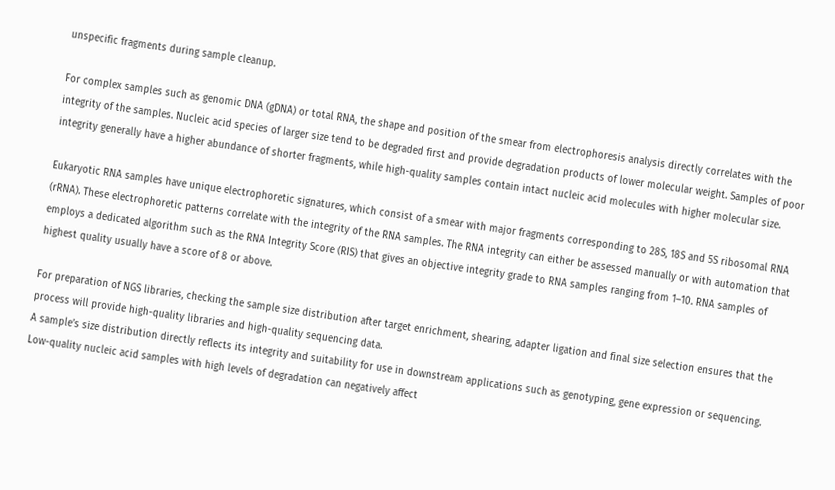unspecific fragments during sample cleanup.

For complex samples such as genomic DNA (gDNA) or total RNA, the shape and position of the smear from electrophoresis analysis directly correlates with the integrity of the samples. Nucleic acid species of larger size tend to be degraded first and provide degradation products of lower molecular weight. Samples of poor integrity generally have a higher abundance of shorter fragments, while high-quality samples contain intact nucleic acid molecules with higher molecular size.

Eukaryotic RNA samples have unique electrophoretic signatures, which consist of a smear with major fragments corresponding to 28S, 18S and 5S ribosomal RNA (rRNA). These electrophoretic patterns correlate with the integrity of the RNA samples. The RNA integrity can either be assessed manually or with automation that employs a dedicated algorithm such as the RNA Integrity Score (RIS) that gives an objective integrity grade to RNA samples ranging from 1–10. RNA samples of highest quality usually have a score of 8 or above.

For preparation of NGS libraries, checking the sample size distribution after target enrichment, shearing, adapter ligation and final size selection ensures that the process will provide high-quality libraries and high-quality sequencing data.
A sample’s size distribution directly reflects its integrity and suitability for use in downstream applications such as genotyping, gene expression or sequencing. Low-quality nucleic acid samples with high levels of degradation can negatively affect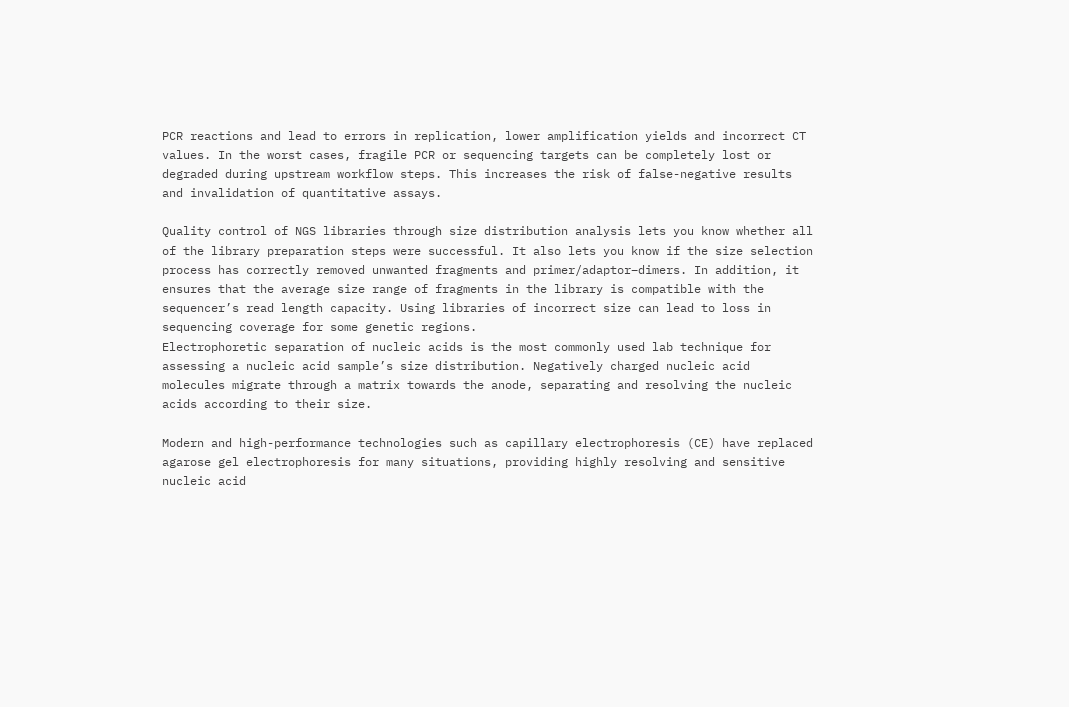PCR reactions and lead to errors in replication, lower amplification yields and incorrect CT values. In the worst cases, fragile PCR or sequencing targets can be completely lost or degraded during upstream workflow steps. This increases the risk of false-negative results and invalidation of quantitative assays.

Quality control of NGS libraries through size distribution analysis lets you know whether all of the library preparation steps were successful. It also lets you know if the size selection process has correctly removed unwanted fragments and primer/adaptor–dimers. In addition, it ensures that the average size range of fragments in the library is compatible with the sequencer’s read length capacity. Using libraries of incorrect size can lead to loss in sequencing coverage for some genetic regions.
Electrophoretic separation of nucleic acids is the most commonly used lab technique for assessing a nucleic acid sample’s size distribution. Negatively charged nucleic acid molecules migrate through a matrix towards the anode, separating and resolving the nucleic acids according to their size.

Modern and high-performance technologies such as capillary electrophoresis (CE) have replaced agarose gel electrophoresis for many situations, providing highly resolving and sensitive nucleic acid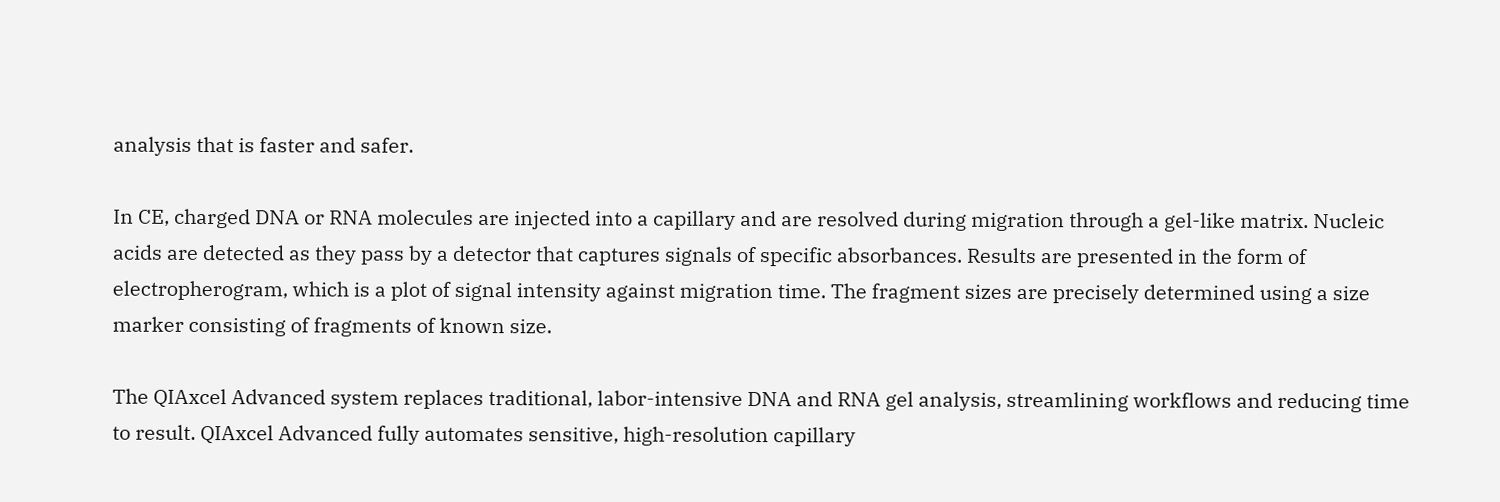analysis that is faster and safer.

In CE, charged DNA or RNA molecules are injected into a capillary and are resolved during migration through a gel-like matrix. Nucleic acids are detected as they pass by a detector that captures signals of specific absorbances. Results are presented in the form of electropherogram, which is a plot of signal intensity against migration time. The fragment sizes are precisely determined using a size marker consisting of fragments of known size.

The QIAxcel Advanced system replaces traditional, labor-intensive DNA and RNA gel analysis, streamlining workflows and reducing time to result. QIAxcel Advanced fully automates sensitive, high-resolution capillary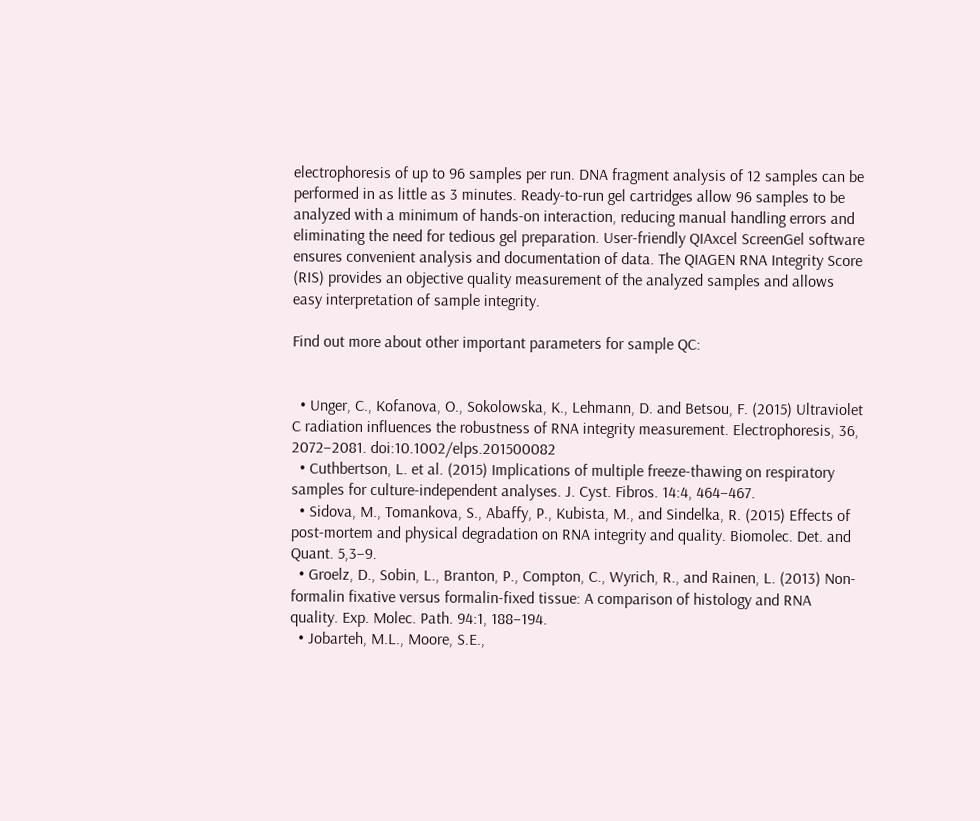electrophoresis of up to 96 samples per run. DNA fragment analysis of 12 samples can be performed in as little as 3 minutes. Ready-to-run gel cartridges allow 96 samples to be analyzed with a minimum of hands-on interaction, reducing manual handling errors and eliminating the need for tedious gel preparation. User-friendly QIAxcel ScreenGel software ensures convenient analysis and documentation of data. The QIAGEN RNA Integrity Score (RIS) provides an objective quality measurement of the analyzed samples and allows easy interpretation of sample integrity.

Find out more about other important parameters for sample QC:


  • Unger, C., Kofanova, O., Sokolowska, K., Lehmann, D. and Betsou, F. (2015) Ultraviolet C radiation influences the robustness of RNA integrity measurement. Electrophoresis, 36, 2072–2081. doi:10.1002/elps.201500082
  • Cuthbertson, L. et al. (2015) Implications of multiple freeze-thawing on respiratory samples for culture-independent analyses. J. Cyst. Fibros. 14:4, 464–467.
  • Sidova, M., Tomankova, S., Abaffy, P., Kubista, M., and Sindelka, R. (2015) Effects of post-mortem and physical degradation on RNA integrity and quality. Biomolec. Det. and Quant. 5,3–9.
  • Groelz, D., Sobin, L., Branton, P., Compton, C., Wyrich, R., and Rainen, L. (2013) Non-formalin fixative versus formalin-fixed tissue: A comparison of histology and RNA quality. Exp. Molec. Path. 94:1, 188–194.
  • Jobarteh, M.L., Moore, S.E.,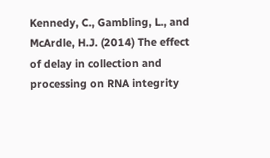Kennedy, C., Gambling, L., and McArdle, H.J. (2014) The effect of delay in collection and processing on RNA integrity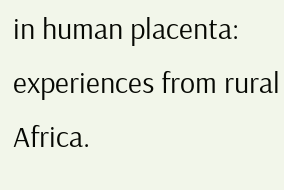in human placenta: experiences from rural Africa.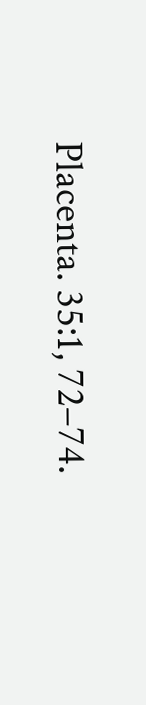Placenta. 35:1, 72–74.